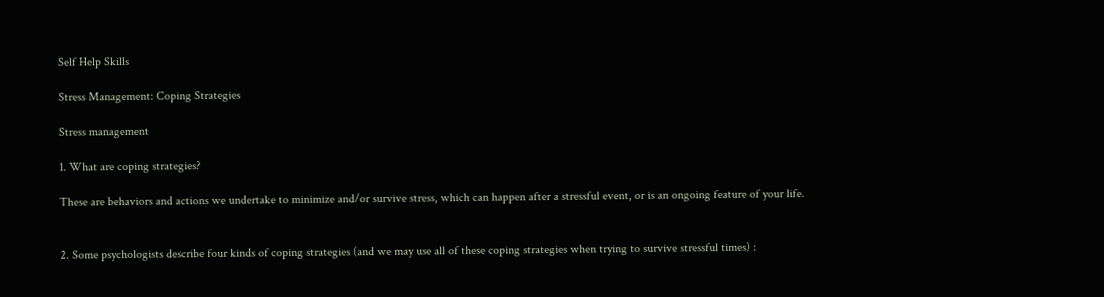Self Help Skills

Stress Management: Coping Strategies

Stress management

1. What are coping strategies?

These are behaviors and actions we undertake to minimize and/or survive stress, which can happen after a stressful event, or is an ongoing feature of your life.


2. Some psychologists describe four kinds of coping strategies (and we may use all of these coping strategies when trying to survive stressful times) :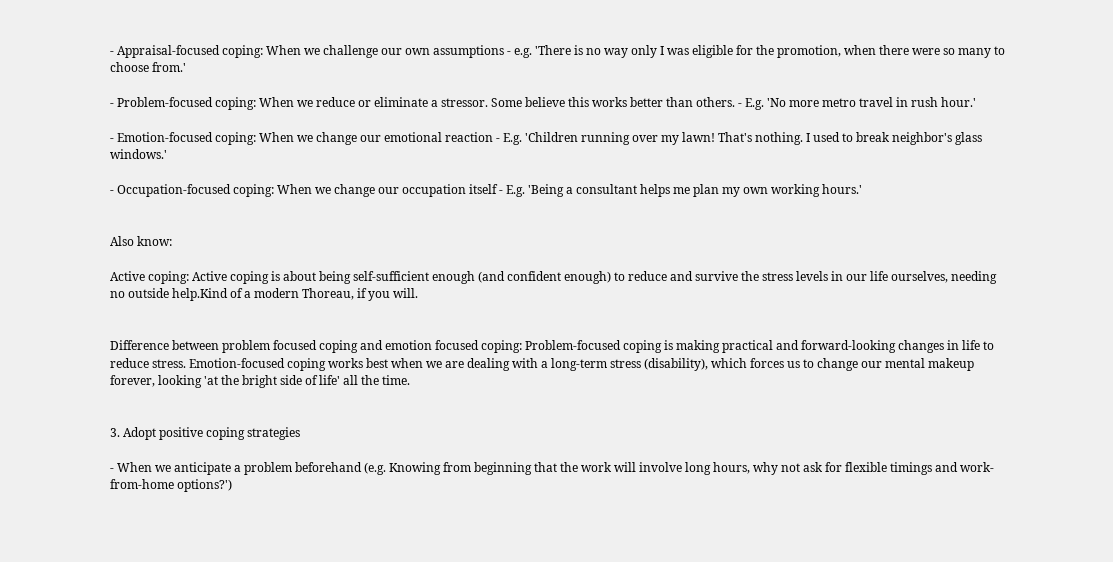- Appraisal-focused coping: When we challenge our own assumptions - e.g. 'There is no way only I was eligible for the promotion, when there were so many to choose from.'

- Problem-focused coping: When we reduce or eliminate a stressor. Some believe this works better than others. - E.g. 'No more metro travel in rush hour.'

- Emotion-focused coping: When we change our emotional reaction - E.g. 'Children running over my lawn! That's nothing. I used to break neighbor's glass windows.'

- Occupation-focused coping: When we change our occupation itself - E.g. 'Being a consultant helps me plan my own working hours.'


Also know:

Active coping: Active coping is about being self-sufficient enough (and confident enough) to reduce and survive the stress levels in our life ourselves, needing no outside help.Kind of a modern Thoreau, if you will.


Difference between problem focused coping and emotion focused coping: Problem-focused coping is making practical and forward-looking changes in life to reduce stress. Emotion-focused coping works best when we are dealing with a long-term stress (disability), which forces us to change our mental makeup forever, looking 'at the bright side of life' all the time.


3. Adopt positive coping strategies

- When we anticipate a problem beforehand (e.g. Knowing from beginning that the work will involve long hours, why not ask for flexible timings and work-from-home options?')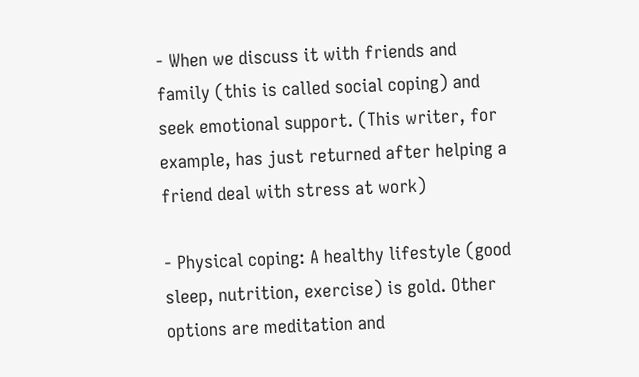- When we discuss it with friends and family (this is called social coping) and seek emotional support. (This writer, for example, has just returned after helping a friend deal with stress at work)

- Physical coping: A healthy lifestyle (good sleep, nutrition, exercise) is gold. Other options are meditation and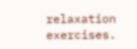relaxation exercises.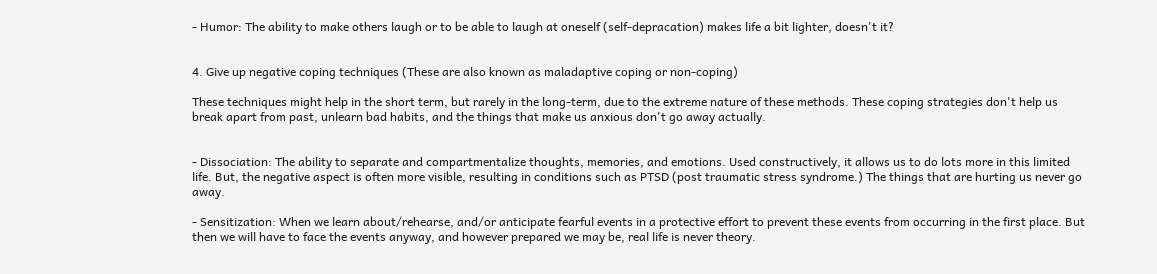- Humor: The ability to make others laugh or to be able to laugh at oneself (self-depracation) makes life a bit lighter, doesn't it?


4. Give up negative coping techniques (These are also known as maladaptive coping or non-coping)

These techniques might help in the short term, but rarely in the long-term, due to the extreme nature of these methods. These coping strategies don't help us break apart from past, unlearn bad habits, and the things that make us anxious don't go away actually.


- Dissociation: The ability to separate and compartmentalize thoughts, memories, and emotions. Used constructively, it allows us to do lots more in this limited life. But, the negative aspect is often more visible, resulting in conditions such as PTSD (post traumatic stress syndrome.) The things that are hurting us never go away.

- Sensitization: When we learn about/rehearse, and/or anticipate fearful events in a protective effort to prevent these events from occurring in the first place. But then we will have to face the events anyway, and however prepared we may be, real life is never theory.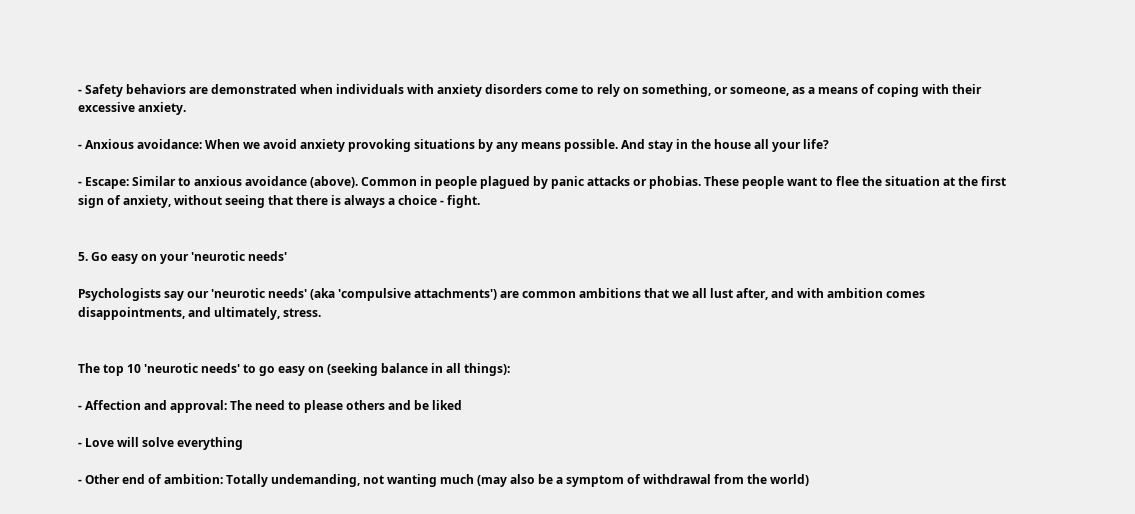- Safety behaviors are demonstrated when individuals with anxiety disorders come to rely on something, or someone, as a means of coping with their excessive anxiety.

- Anxious avoidance: When we avoid anxiety provoking situations by any means possible. And stay in the house all your life?

- Escape: Similar to anxious avoidance (above). Common in people plagued by panic attacks or phobias. These people want to flee the situation at the first sign of anxiety, without seeing that there is always a choice - fight.


5. Go easy on your 'neurotic needs'

Psychologists say our 'neurotic needs' (aka 'compulsive attachments') are common ambitions that we all lust after, and with ambition comes disappointments, and ultimately, stress.


The top 10 'neurotic needs' to go easy on (seeking balance in all things):

- Affection and approval: The need to please others and be liked

- Love will solve everything

- Other end of ambition: Totally undemanding, not wanting much (may also be a symptom of withdrawal from the world)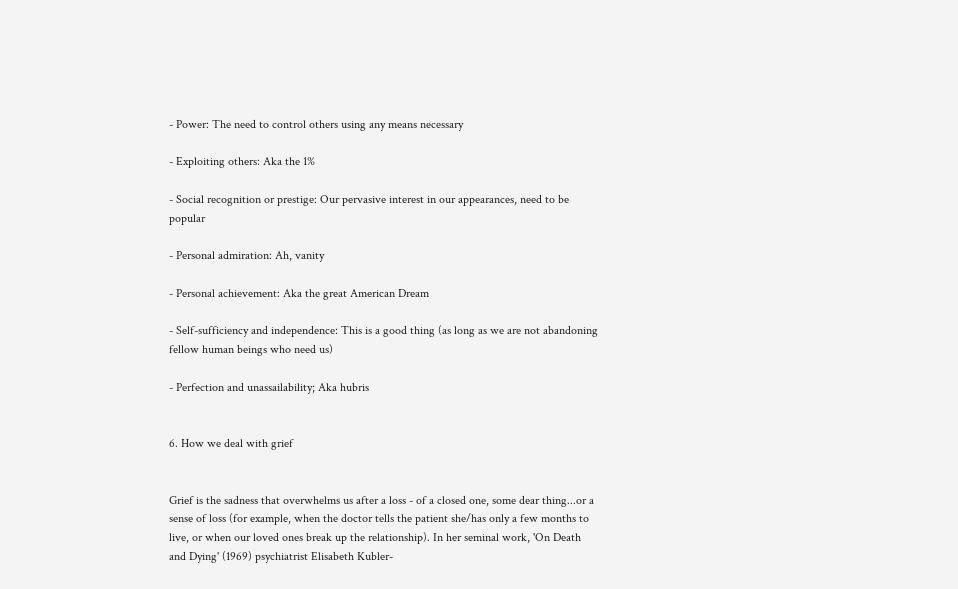- Power: The need to control others using any means necessary

- Exploiting others: Aka the 1%

- Social recognition or prestige: Our pervasive interest in our appearances, need to be popular

- Personal admiration: Ah, vanity

- Personal achievement: Aka the great American Dream

- Self-sufficiency and independence: This is a good thing (as long as we are not abandoning fellow human beings who need us)

- Perfection and unassailability; Aka hubris


6. How we deal with grief


Grief is the sadness that overwhelms us after a loss - of a closed one, some dear thing...or a sense of loss (for example, when the doctor tells the patient she/has only a few months to live, or when our loved ones break up the relationship). In her seminal work, 'On Death and Dying' (1969) psychiatrist Elisabeth Kubler-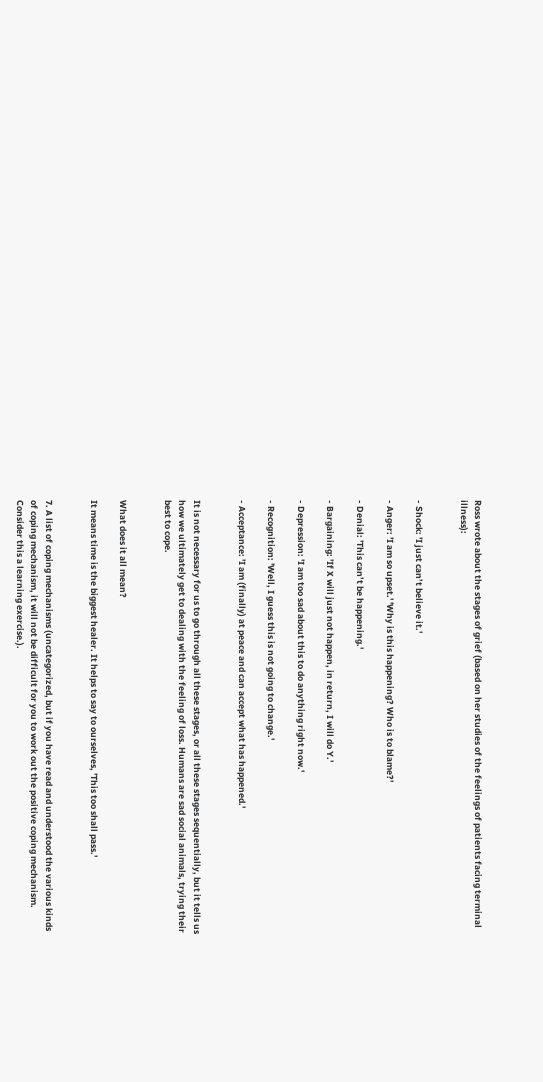Ross wrote about the stages of grief (based on her studies of the feelings of patients facing terminal illness):


- Shock: 'I just can’t believe it.'

- Anger: 'I am so upset.' 'Why is this happening? Who is to blame?'

- Denial: 'This can’t be happening.'

- Bargaining: 'If X will just not happen, in return, I will do Y.'

- Depression: 'I am too sad about this to do anything right now.'

- Recognition: 'Well, I guess this is not going to change.'

- Acceptance: 'I am (finally) at peace and can accept what has happened.'


It is not necessary for us to go through all these stages, or all these stages sequentially, but it tells us how we ultimately get to dealing with the feeling of loss. Humans are sad social animals, trying their best to cope.


What does it all mean?

It means time is the biggest healer. It helps to say to ourselves, 'This too shall pass.'


7. A list of coping mechanisms (uncategorized, but if you have read and understood the various kinds of coping mechanism, it will not be difficult for you to work out the positive coping mechanism. Consider this a learning exercise.).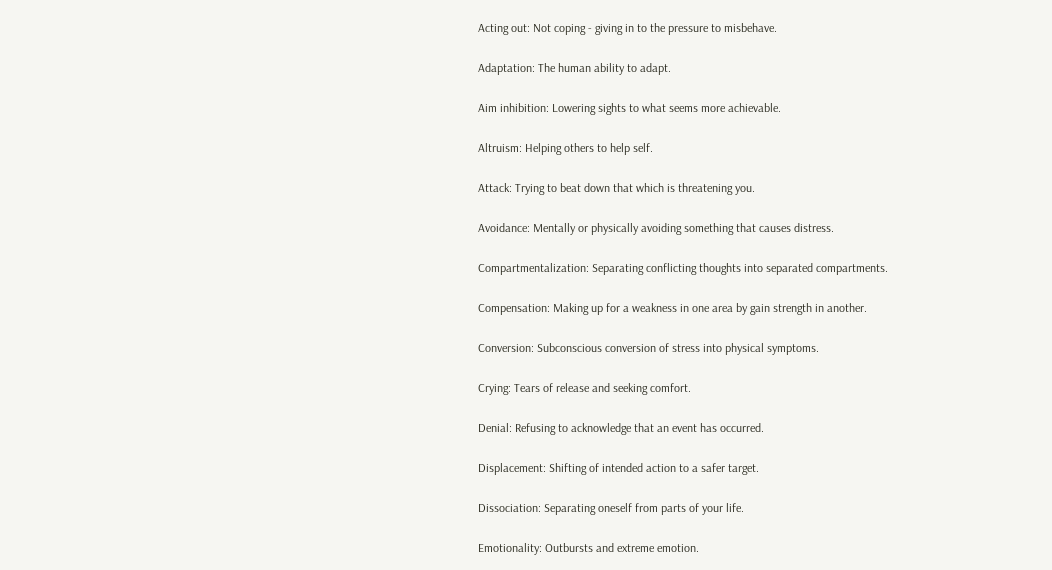Acting out: Not coping - giving in to the pressure to misbehave.

Adaptation: The human ability to adapt.

Aim inhibition: Lowering sights to what seems more achievable.

Altruism: Helping others to help self.

Attack: Trying to beat down that which is threatening you.

Avoidance: Mentally or physically avoiding something that causes distress.

Compartmentalization: Separating conflicting thoughts into separated compartments.

Compensation: Making up for a weakness in one area by gain strength in another.

Conversion: Subconscious conversion of stress into physical symptoms.

Crying: Tears of release and seeking comfort.

Denial: Refusing to acknowledge that an event has occurred.

Displacement: Shifting of intended action to a safer target.

Dissociation: Separating oneself from parts of your life.

Emotionality: Outbursts and extreme emotion.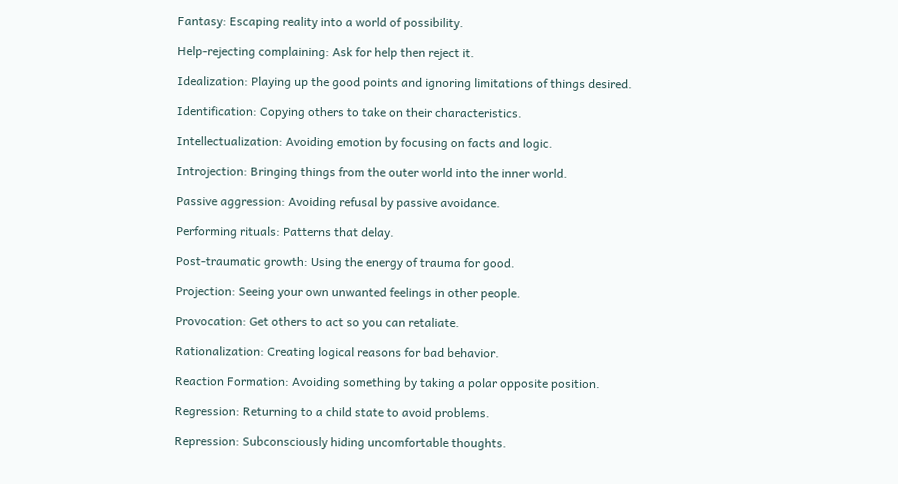Fantasy: Escaping reality into a world of possibility.

Help-rejecting complaining: Ask for help then reject it.

Idealization: Playing up the good points and ignoring limitations of things desired.

Identification: Copying others to take on their characteristics.

Intellectualization: Avoiding emotion by focusing on facts and logic.

Introjection: Bringing things from the outer world into the inner world.

Passive aggression: Avoiding refusal by passive avoidance.

Performing rituals: Patterns that delay.

Post-traumatic growth: Using the energy of trauma for good.

Projection: Seeing your own unwanted feelings in other people.

Provocation: Get others to act so you can retaliate.

Rationalization: Creating logical reasons for bad behavior.

Reaction Formation: Avoiding something by taking a polar opposite position.

Regression: Returning to a child state to avoid problems.

Repression: Subconsciously hiding uncomfortable thoughts.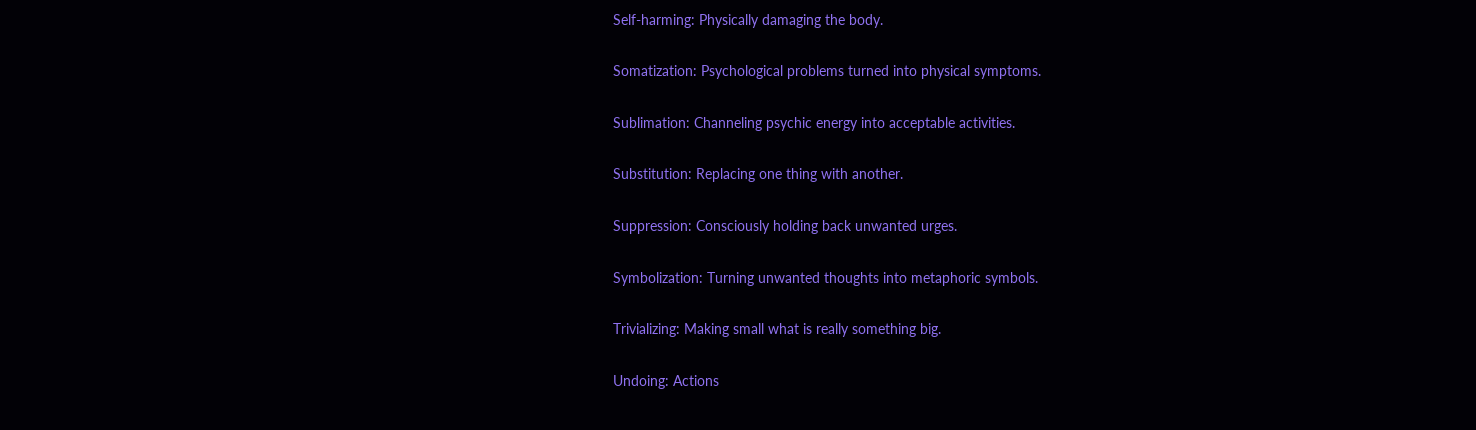Self-harming: Physically damaging the body.

Somatization: Psychological problems turned into physical symptoms.

Sublimation: Channeling psychic energy into acceptable activities.

Substitution: Replacing one thing with another.

Suppression: Consciously holding back unwanted urges.

Symbolization: Turning unwanted thoughts into metaphoric symbols.

Trivializing: Making small what is really something big.

Undoing: Actions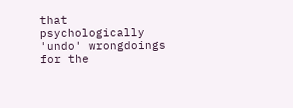that psychologically 'undo' wrongdoings for the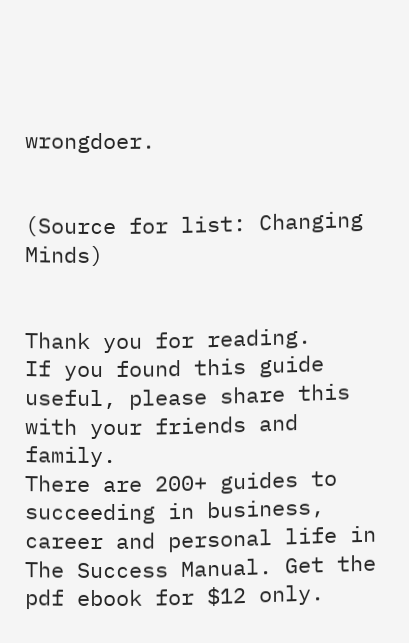wrongdoer.


(Source for list: Changing Minds)


Thank you for reading.
If you found this guide useful, please share this with your friends and family.
There are 200+ guides to succeeding in business, career and personal life in The Success Manual. Get the pdf ebook for $12 only.